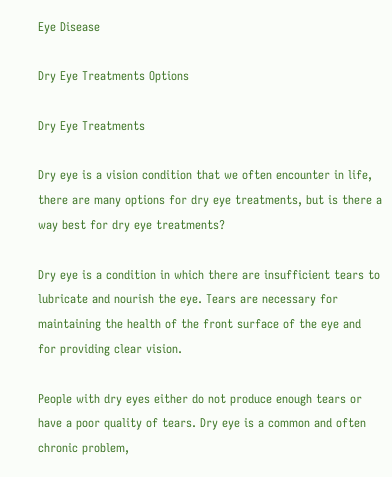Eye Disease

Dry Eye Treatments Options

Dry Eye Treatments

Dry eye is a vision condition that we often encounter in life, there are many options for dry eye treatments, but is there a way best for dry eye treatments?

Dry eye is a condition in which there are insufficient tears to lubricate and nourish the eye. Tears are necessary for maintaining the health of the front surface of the eye and for providing clear vision.

People with dry eyes either do not produce enough tears or have a poor quality of tears. Dry eye is a common and often chronic problem,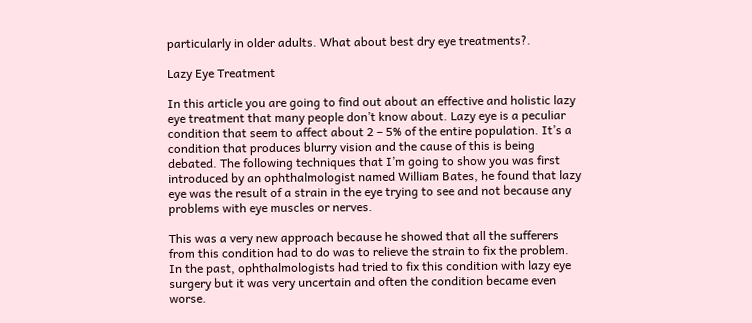particularly in older adults. What about best dry eye treatments?.

Lazy Eye Treatment

In this article you are going to find out about an effective and holistic lazy eye treatment that many people don’t know about. Lazy eye is a peculiar condition that seem to affect about 2 – 5% of the entire population. It’s a condition that produces blurry vision and the cause of this is being debated. The following techniques that I’m going to show you was first introduced by an ophthalmologist named William Bates, he found that lazy eye was the result of a strain in the eye trying to see and not because any problems with eye muscles or nerves.

This was a very new approach because he showed that all the sufferers from this condition had to do was to relieve the strain to fix the problem. In the past, ophthalmologists had tried to fix this condition with lazy eye surgery but it was very uncertain and often the condition became even worse.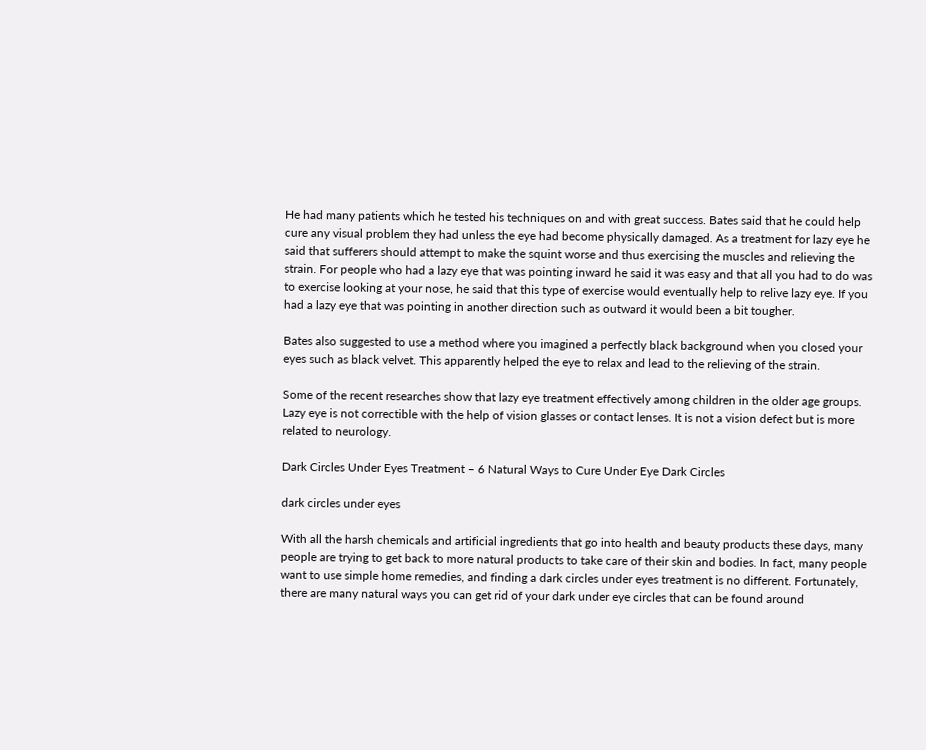He had many patients which he tested his techniques on and with great success. Bates said that he could help cure any visual problem they had unless the eye had become physically damaged. As a treatment for lazy eye he said that sufferers should attempt to make the squint worse and thus exercising the muscles and relieving the strain. For people who had a lazy eye that was pointing inward he said it was easy and that all you had to do was to exercise looking at your nose, he said that this type of exercise would eventually help to relive lazy eye. If you had a lazy eye that was pointing in another direction such as outward it would been a bit tougher.

Bates also suggested to use a method where you imagined a perfectly black background when you closed your eyes such as black velvet. This apparently helped the eye to relax and lead to the relieving of the strain.

Some of the recent researches show that lazy eye treatment effectively among children in the older age groups. Lazy eye is not correctible with the help of vision glasses or contact lenses. It is not a vision defect but is more related to neurology.

Dark Circles Under Eyes Treatment – 6 Natural Ways to Cure Under Eye Dark Circles

dark circles under eyes

With all the harsh chemicals and artificial ingredients that go into health and beauty products these days, many people are trying to get back to more natural products to take care of their skin and bodies. In fact, many people want to use simple home remedies, and finding a dark circles under eyes treatment is no different. Fortunately, there are many natural ways you can get rid of your dark under eye circles that can be found around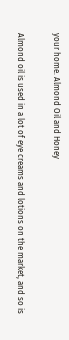your home. Almond Oil and Honey

Almond oil is used in a lot of eye creams and lotions on the market, and so is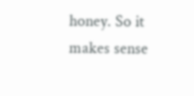honey. So it makes sense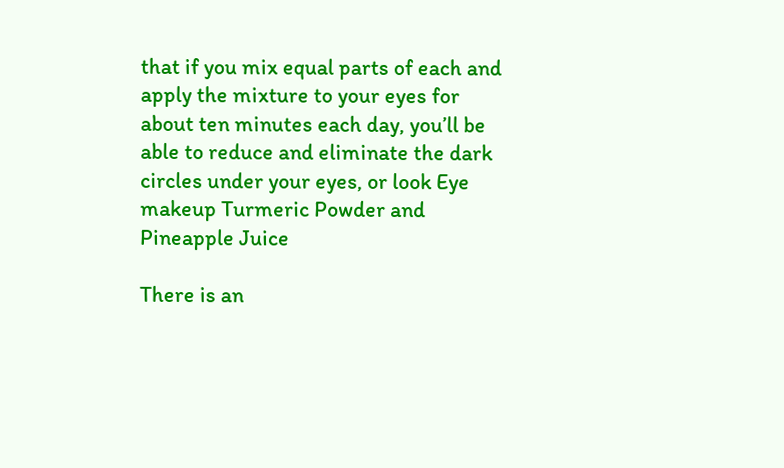that if you mix equal parts of each and apply the mixture to your eyes for about ten minutes each day, you’ll be able to reduce and eliminate the dark circles under your eyes, or look Eye makeup Turmeric Powder and Pineapple Juice

There is an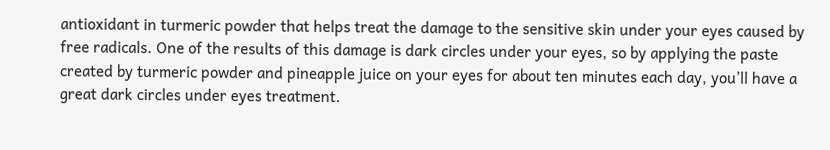antioxidant in turmeric powder that helps treat the damage to the sensitive skin under your eyes caused by free radicals. One of the results of this damage is dark circles under your eyes, so by applying the paste created by turmeric powder and pineapple juice on your eyes for about ten minutes each day, you’ll have a great dark circles under eyes treatment.